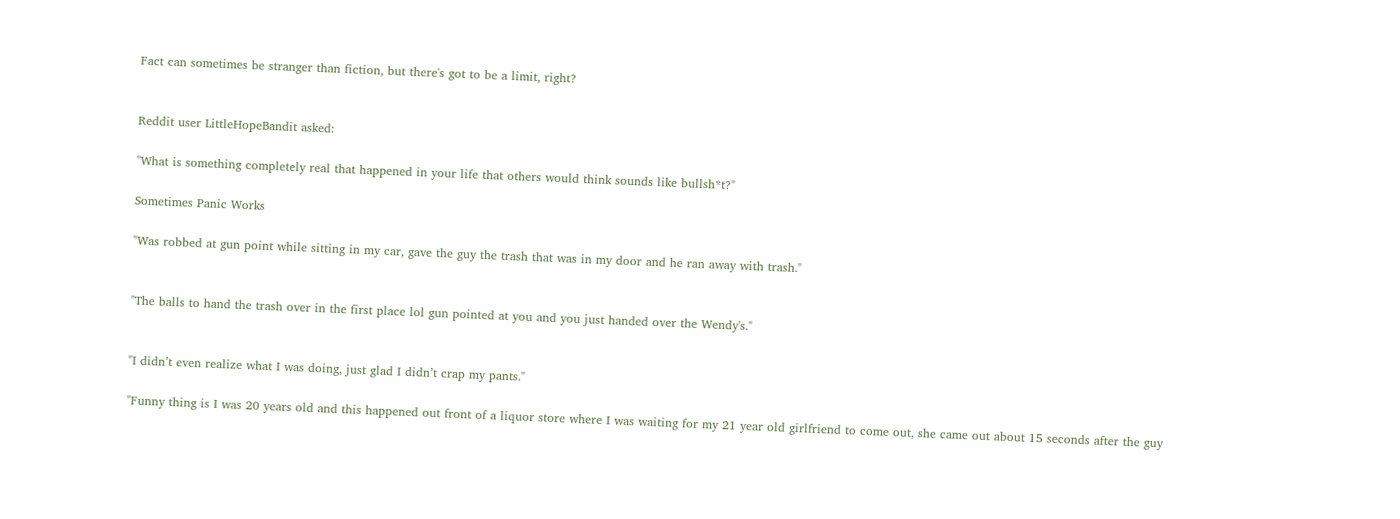Fact can sometimes be stranger than fiction, but there's got to be a limit, right?


Reddit user LittleHopeBandit asked:

"What is something completely real that happened in your life that others would think sounds like bullsh*t?"

Sometimes Panic Works

"Was robbed at gun point while sitting in my car, gave the guy the trash that was in my door and he ran away with trash."


"The balls to hand the trash over in the first place lol gun pointed at you and you just handed over the Wendy's."


"I didn’t even realize what I was doing, just glad I didn’t crap my pants."

"Funny thing is I was 20 years old and this happened out front of a liquor store where I was waiting for my 21 year old girlfriend to come out, she came out about 15 seconds after the guy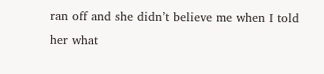ran off and she didn’t believe me when I told her what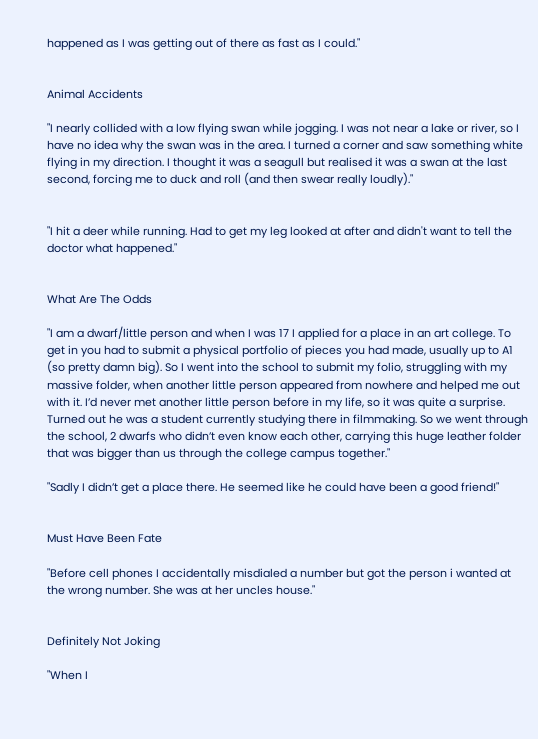happened as I was getting out of there as fast as I could."


Animal Accidents

"I nearly collided with a low flying swan while jogging. I was not near a lake or river, so I have no idea why the swan was in the area. I turned a corner and saw something white flying in my direction. I thought it was a seagull but realised it was a swan at the last second, forcing me to duck and roll (and then swear really loudly)."


"I hit a deer while running. Had to get my leg looked at after and didn't want to tell the doctor what happened."


What Are The Odds

"I am a dwarf/little person and when I was 17 I applied for a place in an art college. To get in you had to submit a physical portfolio of pieces you had made, usually up to A1 (so pretty damn big). So I went into the school to submit my folio, struggling with my massive folder, when another little person appeared from nowhere and helped me out with it. I’d never met another little person before in my life, so it was quite a surprise. Turned out he was a student currently studying there in filmmaking. So we went through the school, 2 dwarfs who didn’t even know each other, carrying this huge leather folder that was bigger than us through the college campus together."

"Sadly I didn’t get a place there. He seemed like he could have been a good friend!"


Must Have Been Fate

"Before cell phones I accidentally misdialed a number but got the person i wanted at the wrong number. She was at her uncles house."


Definitely Not Joking

"When I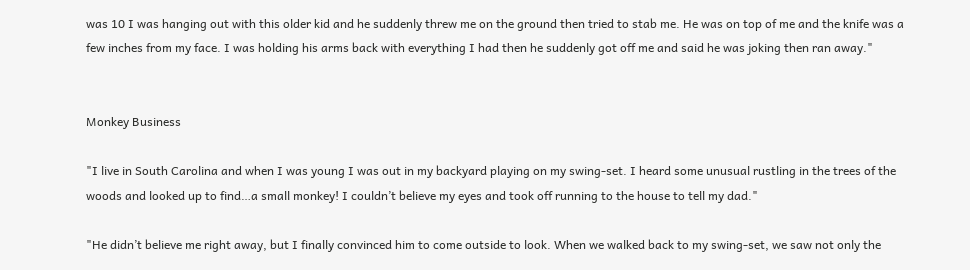was 10 I was hanging out with this older kid and he suddenly threw me on the ground then tried to stab me. He was on top of me and the knife was a few inches from my face. I was holding his arms back with everything I had then he suddenly got off me and said he was joking then ran away."


Monkey Business

"I live in South Carolina and when I was young I was out in my backyard playing on my swing-set. I heard some unusual rustling in the trees of the woods and looked up to find…a small monkey! I couldn’t believe my eyes and took off running to the house to tell my dad."

"He didn’t believe me right away, but I finally convinced him to come outside to look. When we walked back to my swing-set, we saw not only the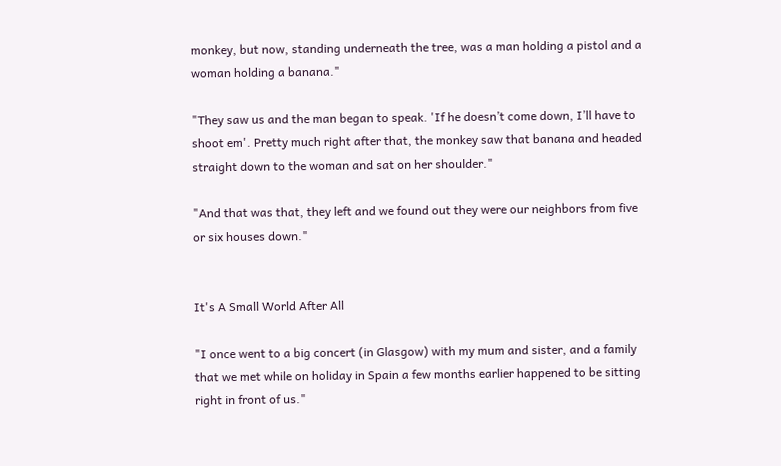monkey, but now, standing underneath the tree, was a man holding a pistol and a woman holding a banana."

"They saw us and the man began to speak. 'If he doesn’t come down, I’ll have to shoot em'. Pretty much right after that, the monkey saw that banana and headed straight down to the woman and sat on her shoulder."

"And that was that, they left and we found out they were our neighbors from five or six houses down."


It's A Small World After All

"I once went to a big concert (in Glasgow) with my mum and sister, and a family that we met while on holiday in Spain a few months earlier happened to be sitting right in front of us."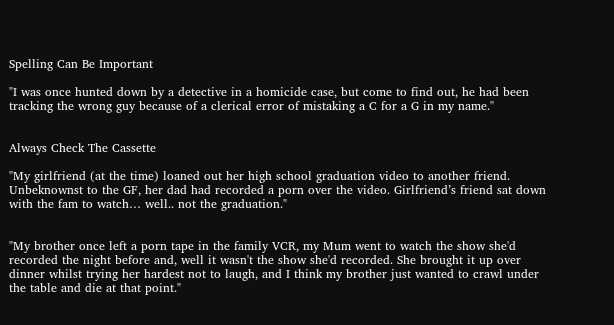Spelling Can Be Important

"I was once hunted down by a detective in a homicide case, but come to find out, he had been tracking the wrong guy because of a clerical error of mistaking a C for a G in my name."


Always Check The Cassette

"My girlfriend (at the time) loaned out her high school graduation video to another friend. Unbeknownst to the GF, her dad had recorded a porn over the video. Girlfriend’s friend sat down with the fam to watch… well.. not the graduation."


"My brother once left a porn tape in the family VCR, my Mum went to watch the show she'd recorded the night before and, well it wasn't the show she'd recorded. She brought it up over dinner whilst trying her hardest not to laugh, and I think my brother just wanted to crawl under the table and die at that point."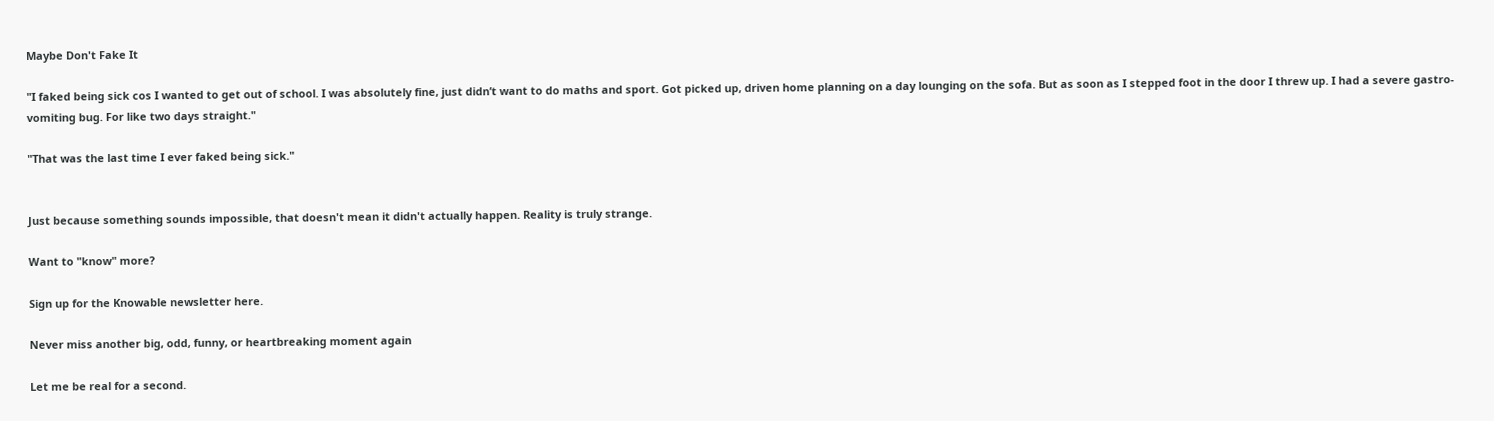Maybe Don't Fake It

"I faked being sick cos I wanted to get out of school. I was absolutely fine, just didn’t want to do maths and sport. Got picked up, driven home planning on a day lounging on the sofa. But as soon as I stepped foot in the door I threw up. I had a severe gastro- vomiting bug. For like two days straight."

"That was the last time I ever faked being sick."


Just because something sounds impossible, that doesn't mean it didn't actually happen. Reality is truly strange.

Want to "know" more?

Sign up for the Knowable newsletter here.

Never miss another big, odd, funny, or heartbreaking moment again

Let me be real for a second.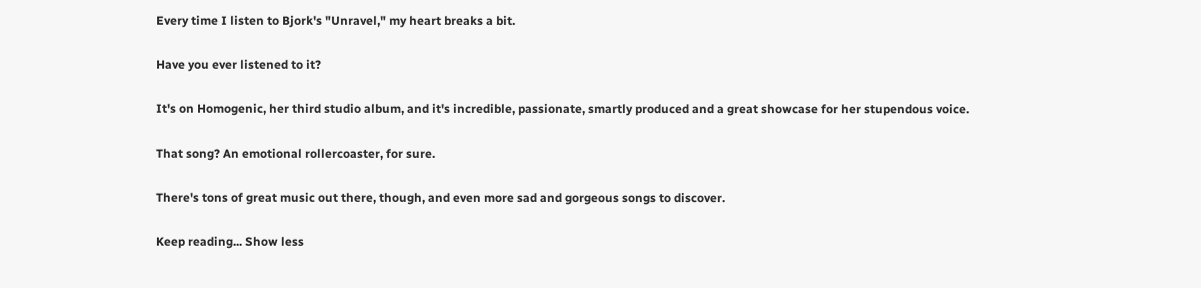Every time I listen to Bjork's "Unravel," my heart breaks a bit.

Have you ever listened to it?

It's on Homogenic, her third studio album, and it's incredible, passionate, smartly produced and a great showcase for her stupendous voice.

That song? An emotional rollercoaster, for sure.

There's tons of great music out there, though, and even more sad and gorgeous songs to discover.

Keep reading... Show less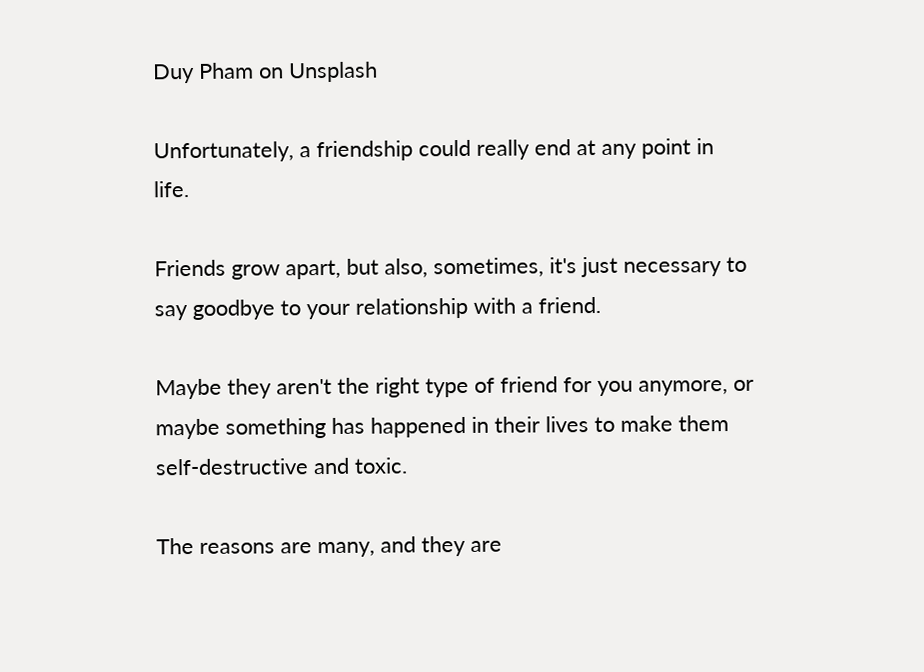Duy Pham on Unsplash

Unfortunately, a friendship could really end at any point in life.

Friends grow apart, but also, sometimes, it's just necessary to say goodbye to your relationship with a friend.

Maybe they aren't the right type of friend for you anymore, or maybe something has happened in their lives to make them self-destructive and toxic.

The reasons are many, and they are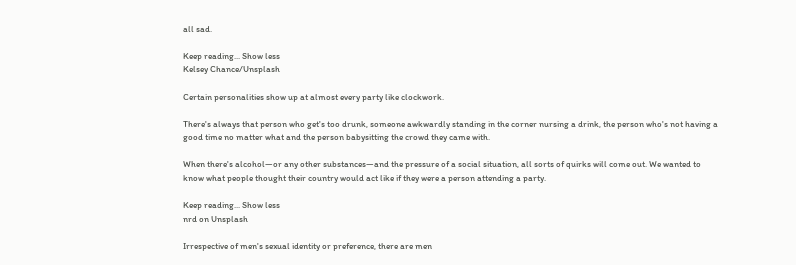all sad.

Keep reading... Show less
Kelsey Chance/Unsplash

Certain personalities show up at almost every party like clockwork.

There's always that person who get's too drunk, someone awkwardly standing in the corner nursing a drink, the person who's not having a good time no matter what and the person babysitting the crowd they came with.

When there's alcohol—or any other substances—and the pressure of a social situation, all sorts of quirks will come out. We wanted to know what people thought their country would act like if they were a person attending a party.

Keep reading... Show less
nrd on Unsplash

Irrespective of men's sexual identity or preference, there are men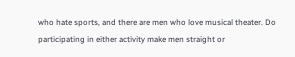who hate sports, and there are men who love musical theater. Do participating in either activity make men straight or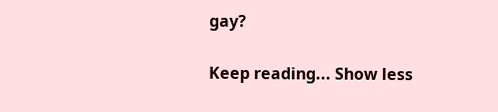gay?

Keep reading... Show less